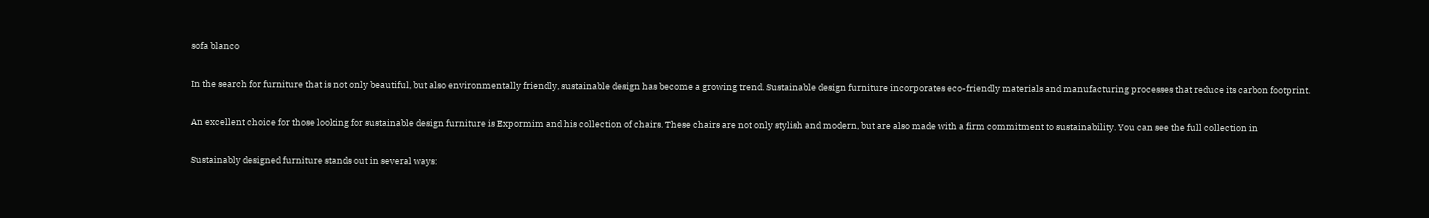sofa blanco

In the search for furniture that is not only beautiful, but also environmentally friendly, sustainable design has become a growing trend. Sustainable design furniture incorporates eco-friendly materials and manufacturing processes that reduce its carbon footprint.

An excellent choice for those looking for sustainable design furniture is Expormim and his collection of chairs. These chairs are not only stylish and modern, but are also made with a firm commitment to sustainability. You can see the full collection in

Sustainably designed furniture stands out in several ways: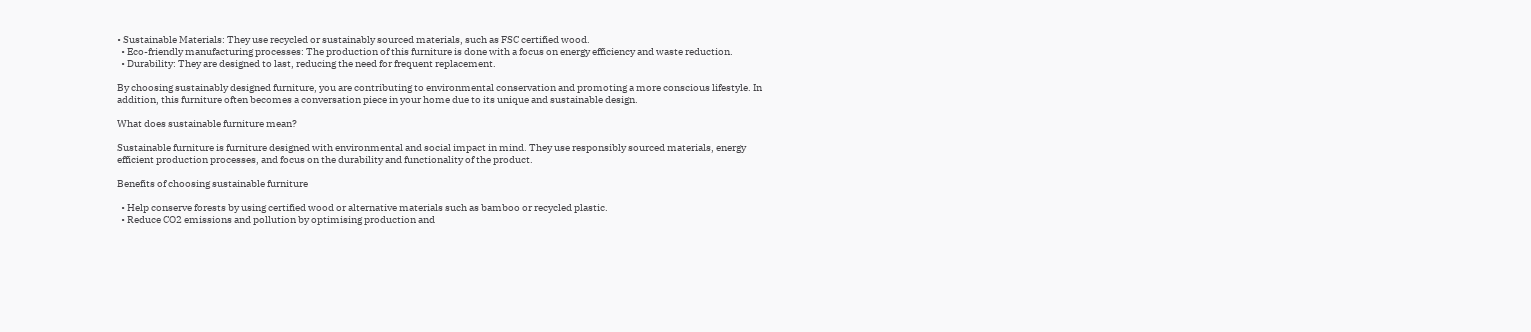• Sustainable Materials: They use recycled or sustainably sourced materials, such as FSC certified wood.
  • Eco-friendly manufacturing processes: The production of this furniture is done with a focus on energy efficiency and waste reduction.
  • Durability: They are designed to last, reducing the need for frequent replacement.

By choosing sustainably designed furniture, you are contributing to environmental conservation and promoting a more conscious lifestyle. In addition, this furniture often becomes a conversation piece in your home due to its unique and sustainable design.

What does sustainable furniture mean?

Sustainable furniture is furniture designed with environmental and social impact in mind. They use responsibly sourced materials, energy efficient production processes, and focus on the durability and functionality of the product.

Benefits of choosing sustainable furniture

  • Help conserve forests by using certified wood or alternative materials such as bamboo or recycled plastic.
  • Reduce CO2 emissions and pollution by optimising production and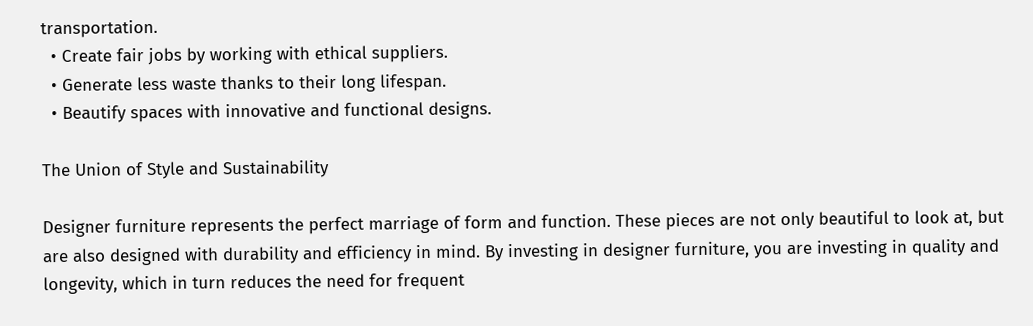transportation.
  • Create fair jobs by working with ethical suppliers.
  • Generate less waste thanks to their long lifespan.
  • Beautify spaces with innovative and functional designs.

The Union of Style and Sustainability

Designer furniture represents the perfect marriage of form and function. These pieces are not only beautiful to look at, but are also designed with durability and efficiency in mind. By investing in designer furniture, you are investing in quality and longevity, which in turn reduces the need for frequent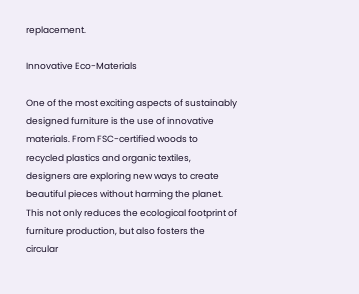replacement.

Innovative Eco-Materials

One of the most exciting aspects of sustainably designed furniture is the use of innovative materials. From FSC-certified woods to recycled plastics and organic textiles, designers are exploring new ways to create beautiful pieces without harming the planet. This not only reduces the ecological footprint of furniture production, but also fosters the circular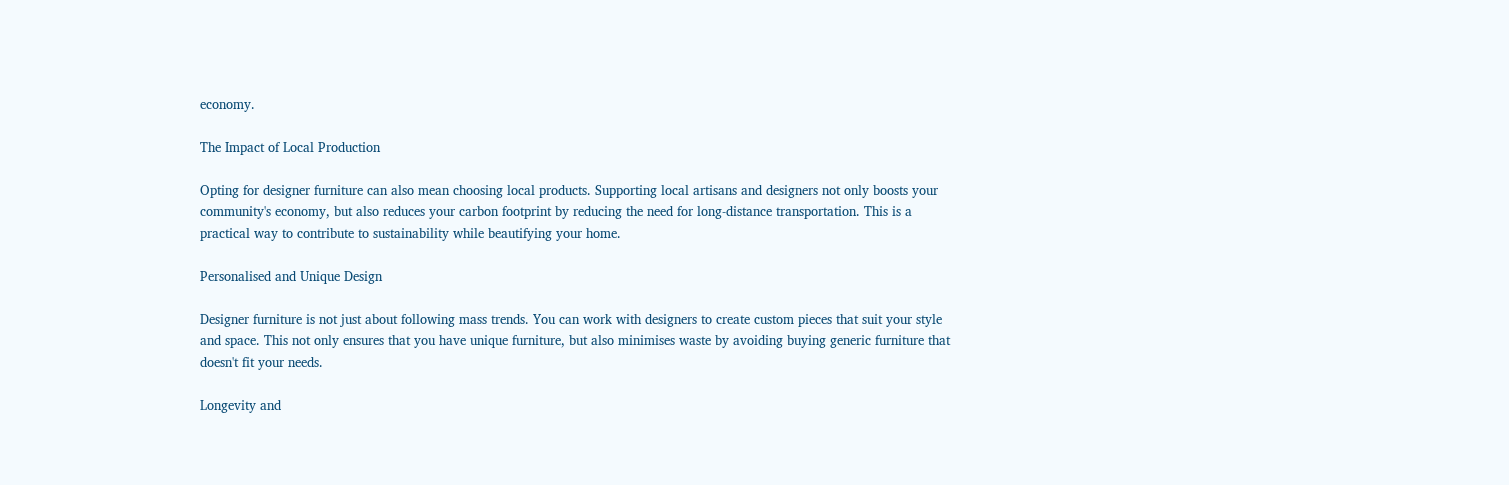economy.

The Impact of Local Production

Opting for designer furniture can also mean choosing local products. Supporting local artisans and designers not only boosts your community's economy, but also reduces your carbon footprint by reducing the need for long-distance transportation. This is a practical way to contribute to sustainability while beautifying your home.

Personalised and Unique Design

Designer furniture is not just about following mass trends. You can work with designers to create custom pieces that suit your style and space. This not only ensures that you have unique furniture, but also minimises waste by avoiding buying generic furniture that doesn't fit your needs.

Longevity and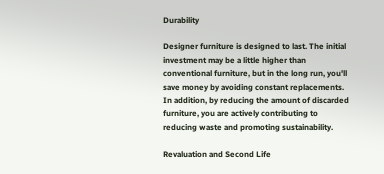Durability

Designer furniture is designed to last. The initial investment may be a little higher than conventional furniture, but in the long run, you'll save money by avoiding constant replacements. In addition, by reducing the amount of discarded furniture, you are actively contributing to reducing waste and promoting sustainability.

Revaluation and Second Life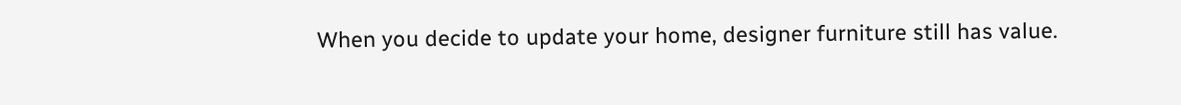When you decide to update your home, designer furniture still has value.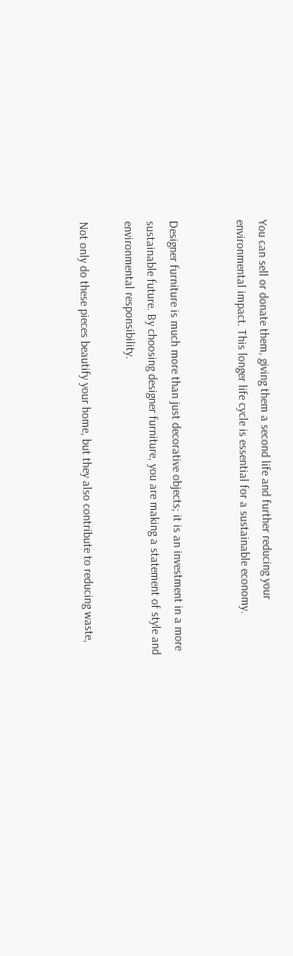You can sell or donate them, giving them a second life and further reducing your environmental impact. This longer life cycle is essential for a sustainable economy.


Designer furniture is much more than just decorative objects; it is an investment in a more sustainable future. By choosing designer furniture, you are making a statement of style and environmental responsibility.

Not only do these pieces beautify your home, but they also contribute to reducing waste,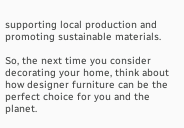supporting local production and promoting sustainable materials.

So, the next time you consider decorating your home, think about how designer furniture can be the perfect choice for you and the planet.